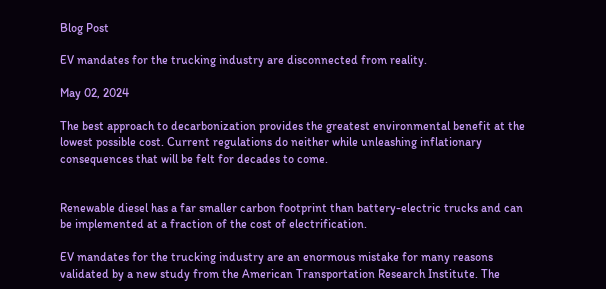Blog Post

EV mandates for the trucking industry are disconnected from reality.

May 02, 2024

The best approach to decarbonization provides the greatest environmental benefit at the lowest possible cost. Current regulations do neither while unleashing inflationary consequences that will be felt for decades to come.


Renewable diesel has a far smaller carbon footprint than battery-electric trucks and can be implemented at a fraction of the cost of electrification.

EV mandates for the trucking industry are an enormous mistake for many reasons validated by a new study from the American Transportation Research Institute. The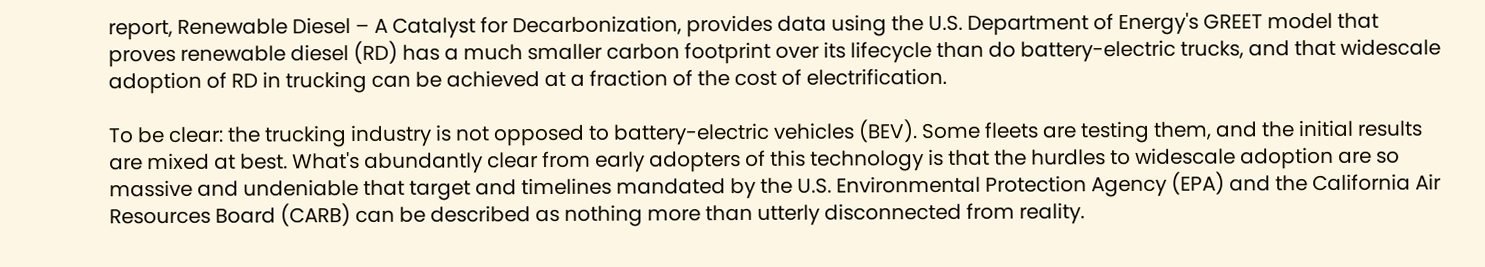report, Renewable Diesel – A Catalyst for Decarbonization, provides data using the U.S. Department of Energy's GREET model that proves renewable diesel (RD) has a much smaller carbon footprint over its lifecycle than do battery-electric trucks, and that widescale adoption of RD in trucking can be achieved at a fraction of the cost of electrification.

To be clear: the trucking industry is not opposed to battery-electric vehicles (BEV). Some fleets are testing them, and the initial results are mixed at best. What's abundantly clear from early adopters of this technology is that the hurdles to widescale adoption are so massive and undeniable that target and timelines mandated by the U.S. Environmental Protection Agency (EPA) and the California Air Resources Board (CARB) can be described as nothing more than utterly disconnected from reality.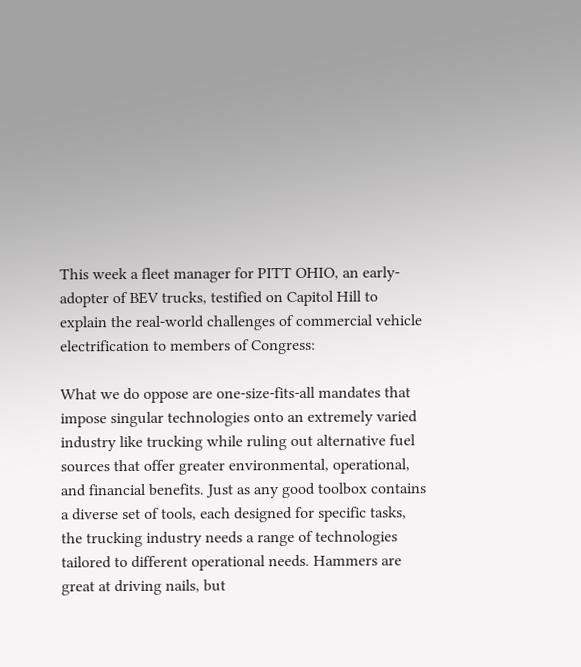This week a fleet manager for PITT OHIO, an early-adopter of BEV trucks, testified on Capitol Hill to explain the real-world challenges of commercial vehicle electrification to members of Congress:

What we do oppose are one-size-fits-all mandates that impose singular technologies onto an extremely varied industry like trucking while ruling out alternative fuel sources that offer greater environmental, operational, and financial benefits. Just as any good toolbox contains a diverse set of tools, each designed for specific tasks, the trucking industry needs a range of technologies tailored to different operational needs. Hammers are great at driving nails, but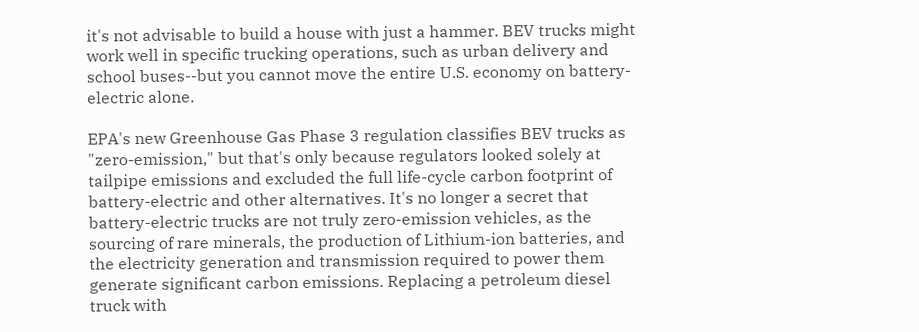it's not advisable to build a house with just a hammer. BEV trucks might work well in specific trucking operations, such as urban delivery and school buses--but you cannot move the entire U.S. economy on battery-electric alone.

EPA's new Greenhouse Gas Phase 3 regulation classifies BEV trucks as "zero-emission," but that's only because regulators looked solely at tailpipe emissions and excluded the full life-cycle carbon footprint of battery-electric and other alternatives. It's no longer a secret that battery-electric trucks are not truly zero-emission vehicles, as the sourcing of rare minerals, the production of Lithium-ion batteries, and the electricity generation and transmission required to power them generate significant carbon emissions. Replacing a petroleum diesel truck with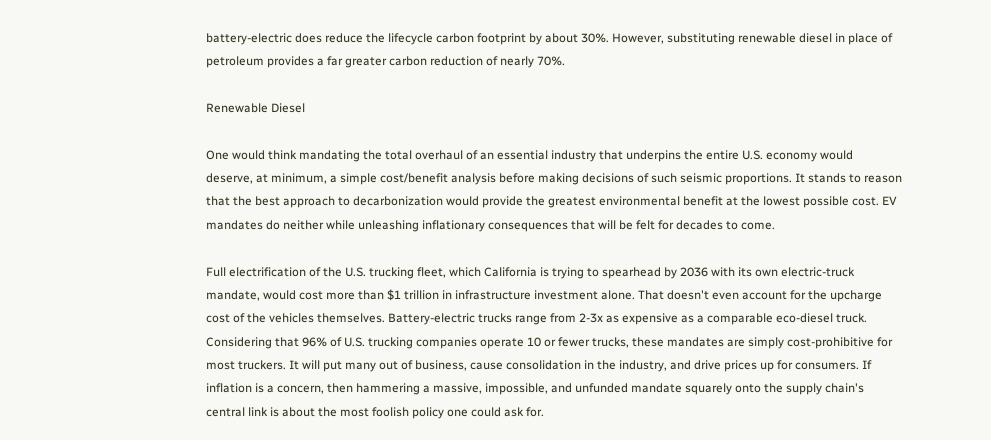battery-electric does reduce the lifecycle carbon footprint by about 30%. However, substituting renewable diesel in place of petroleum provides a far greater carbon reduction of nearly 70%.

Renewable Diesel

One would think mandating the total overhaul of an essential industry that underpins the entire U.S. economy would deserve, at minimum, a simple cost/benefit analysis before making decisions of such seismic proportions. It stands to reason that the best approach to decarbonization would provide the greatest environmental benefit at the lowest possible cost. EV mandates do neither while unleashing inflationary consequences that will be felt for decades to come.

Full electrification of the U.S. trucking fleet, which California is trying to spearhead by 2036 with its own electric-truck mandate, would cost more than $1 trillion in infrastructure investment alone. That doesn't even account for the upcharge cost of the vehicles themselves. Battery-electric trucks range from 2-3x as expensive as a comparable eco-diesel truck. Considering that 96% of U.S. trucking companies operate 10 or fewer trucks, these mandates are simply cost-prohibitive for most truckers. It will put many out of business, cause consolidation in the industry, and drive prices up for consumers. If inflation is a concern, then hammering a massive, impossible, and unfunded mandate squarely onto the supply chain's central link is about the most foolish policy one could ask for.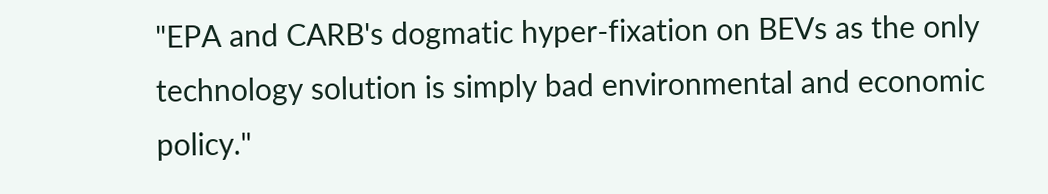"EPA and CARB's dogmatic hyper-fixation on BEVs as the only technology solution is simply bad environmental and economic policy."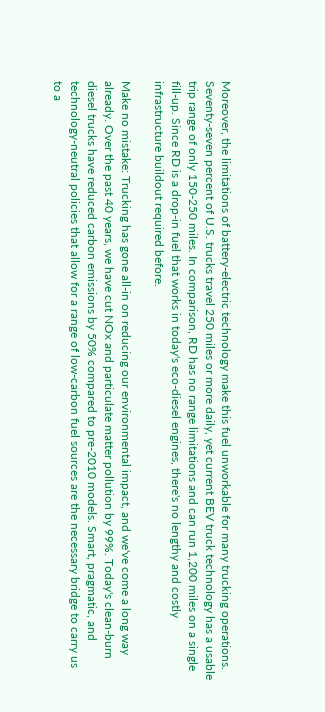Moreover, the limitations of battery-electric technology make this fuel unworkable for many trucking operations. Seventy-seven percent of U.S. trucks travel 250 miles or more daily, yet current BEV truck technology has a usable trip range of only 150-250 miles. In comparison, RD has no range limitations and can run 1,200 miles on a single fill-up. Since RD is a drop-in fuel that works in today's eco-diesel engines, there's no lengthy and costly infrastructure buildout required before.

Make no mistake: Trucking has gone all-in on reducing our environmental impact, and we've come a long way already. Over the past 40 years, we have cut NOx and particulate matter pollution by 99%. Today's clean-burn diesel trucks have reduced carbon emissions by 50% compared to pre-2010 models. Smart, pragmatic, and technology-neutral policies that allow for a range of low-carbon fuel sources are the necessary bridge to carry us to a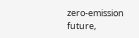zero-emission future,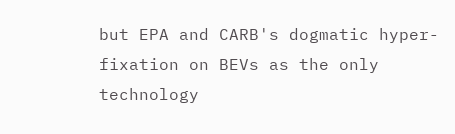but EPA and CARB's dogmatic hyper-fixation on BEVs as the only technology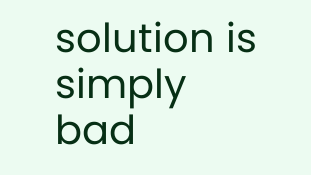solution is simply bad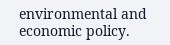environmental and economic policy.